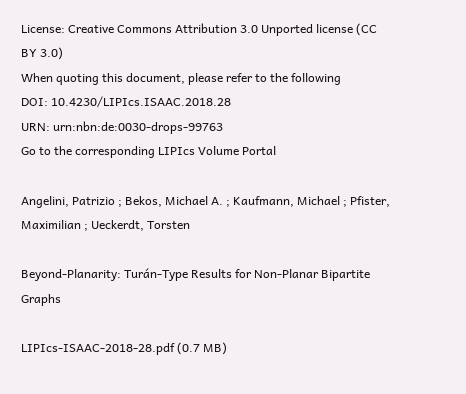License: Creative Commons Attribution 3.0 Unported license (CC BY 3.0)
When quoting this document, please refer to the following
DOI: 10.4230/LIPIcs.ISAAC.2018.28
URN: urn:nbn:de:0030-drops-99763
Go to the corresponding LIPIcs Volume Portal

Angelini, Patrizio ; Bekos, Michael A. ; Kaufmann, Michael ; Pfister, Maximilian ; Ueckerdt, Torsten

Beyond-Planarity: Turán-Type Results for Non-Planar Bipartite Graphs

LIPIcs-ISAAC-2018-28.pdf (0.7 MB)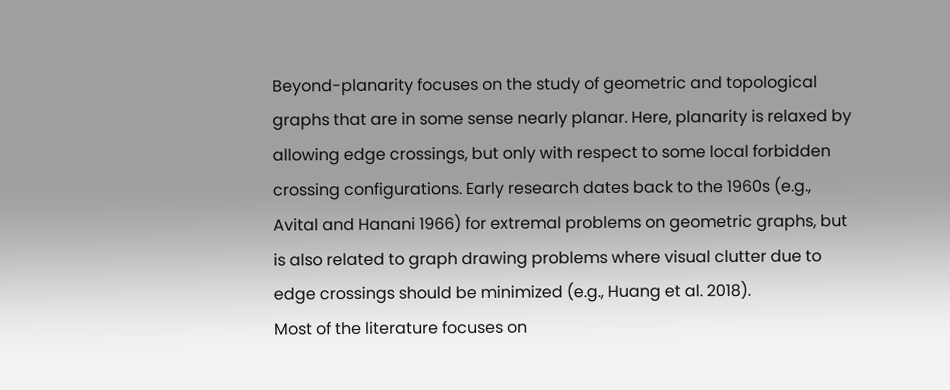Beyond-planarity focuses on the study of geometric and topological graphs that are in some sense nearly planar. Here, planarity is relaxed by allowing edge crossings, but only with respect to some local forbidden crossing configurations. Early research dates back to the 1960s (e.g., Avital and Hanani 1966) for extremal problems on geometric graphs, but is also related to graph drawing problems where visual clutter due to edge crossings should be minimized (e.g., Huang et al. 2018).
Most of the literature focuses on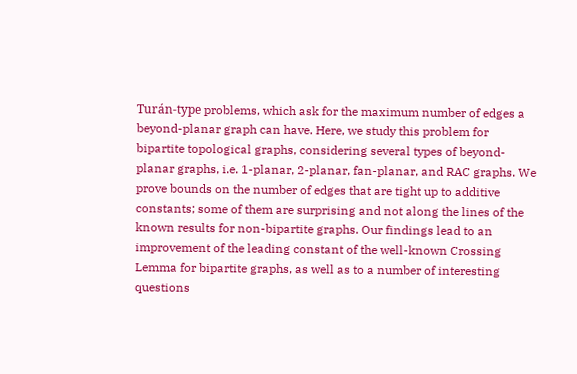Turán-type problems, which ask for the maximum number of edges a beyond-planar graph can have. Here, we study this problem for bipartite topological graphs, considering several types of beyond-planar graphs, i.e. 1-planar, 2-planar, fan-planar, and RAC graphs. We prove bounds on the number of edges that are tight up to additive constants; some of them are surprising and not along the lines of the known results for non-bipartite graphs. Our findings lead to an improvement of the leading constant of the well-known Crossing Lemma for bipartite graphs, as well as to a number of interesting questions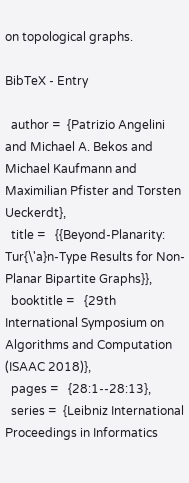on topological graphs.

BibTeX - Entry

  author =  {Patrizio Angelini and Michael A. Bekos and Michael Kaufmann and Maximilian Pfister and Torsten Ueckerdt},
  title =   {{Beyond-Planarity: Tur{\'a}n-Type Results for Non-Planar Bipartite Graphs}},
  booktitle =   {29th International Symposium on Algorithms and Computation  (ISAAC 2018)},
  pages =   {28:1--28:13},
  series =  {Leibniz International Proceedings in Informatics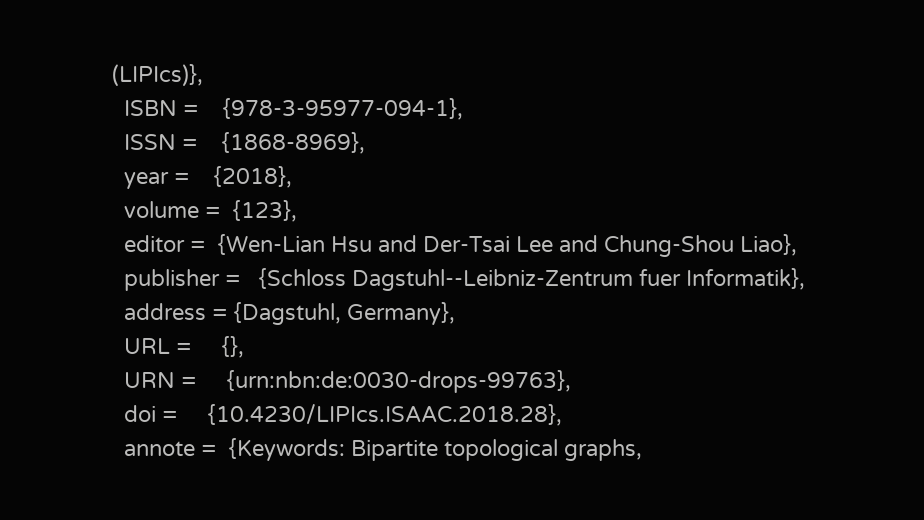(LIPIcs)},
  ISBN =    {978-3-95977-094-1},
  ISSN =    {1868-8969},
  year =    {2018},
  volume =  {123},
  editor =  {Wen-Lian Hsu and Der-Tsai Lee and Chung-Shou Liao},
  publisher =   {Schloss Dagstuhl--Leibniz-Zentrum fuer Informatik},
  address = {Dagstuhl, Germany},
  URL =     {},
  URN =     {urn:nbn:de:0030-drops-99763},
  doi =     {10.4230/LIPIcs.ISAAC.2018.28},
  annote =  {Keywords: Bipartite topological graphs,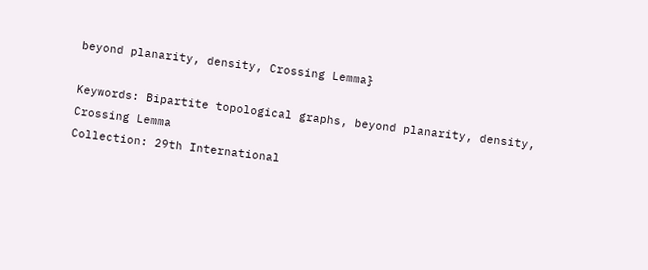beyond planarity, density, Crossing Lemma}

Keywords: Bipartite topological graphs, beyond planarity, density, Crossing Lemma
Collection: 29th International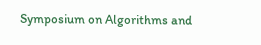Symposium on Algorithms and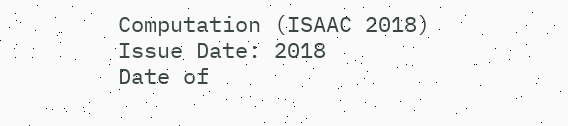Computation (ISAAC 2018)
Issue Date: 2018
Date of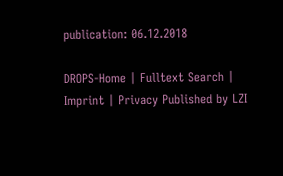publication: 06.12.2018

DROPS-Home | Fulltext Search | Imprint | Privacy Published by LZI